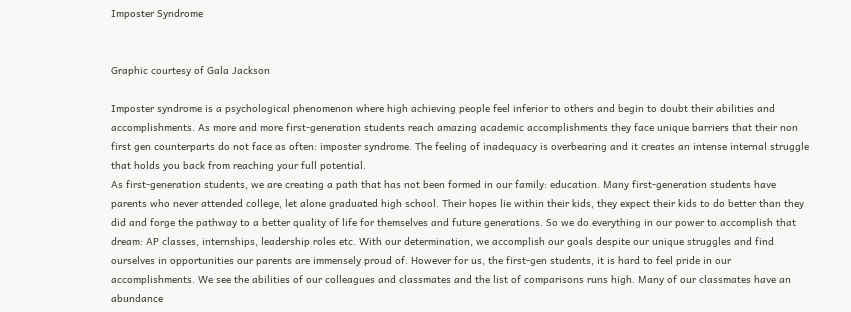Imposter Syndrome


Graphic courtesy of Gala Jackson

Imposter syndrome is a psychological phenomenon where high achieving people feel inferior to others and begin to doubt their abilities and accomplishments. As more and more first-generation students reach amazing academic accomplishments they face unique barriers that their non first gen counterparts do not face as often: imposter syndrome. The feeling of inadequacy is overbearing and it creates an intense internal struggle that holds you back from reaching your full potential.
As first-generation students, we are creating a path that has not been formed in our family: education. Many first-generation students have parents who never attended college, let alone graduated high school. Their hopes lie within their kids, they expect their kids to do better than they did and forge the pathway to a better quality of life for themselves and future generations. So we do everything in our power to accomplish that dream: AP classes, internships, leadership roles etc. With our determination, we accomplish our goals despite our unique struggles and find ourselves in opportunities our parents are immensely proud of. However for us, the first-gen students, it is hard to feel pride in our accomplishments. We see the abilities of our colleagues and classmates and the list of comparisons runs high. Many of our classmates have an abundance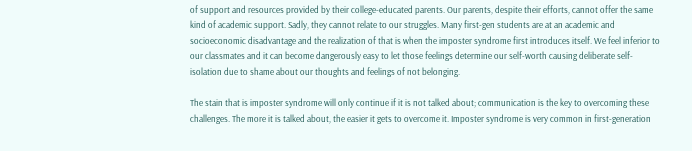of support and resources provided by their college-educated parents. Our parents, despite their efforts, cannot offer the same kind of academic support. Sadly, they cannot relate to our struggles. Many first-gen students are at an academic and socioeconomic disadvantage and the realization of that is when the imposter syndrome first introduces itself. We feel inferior to our classmates and it can become dangerously easy to let those feelings determine our self-worth causing deliberate self-isolation due to shame about our thoughts and feelings of not belonging.

The stain that is imposter syndrome will only continue if it is not talked about; communication is the key to overcoming these challenges. The more it is talked about, the easier it gets to overcome it. Imposter syndrome is very common in first-generation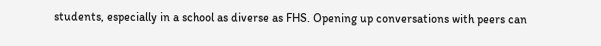students, especially in a school as diverse as FHS. Opening up conversations with peers can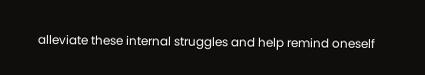alleviate these internal struggles and help remind oneself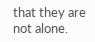that they are not alone.